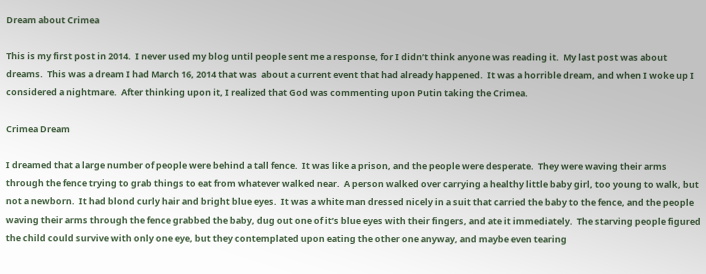Dream about Crimea

This is my first post in 2014.  I never used my blog until people sent me a response, for I didn’t think anyone was reading it.  My last post was about dreams.  This was a dream I had March 16, 2014 that was  about a current event that had already happened.  It was a horrible dream, and when I woke up I considered a nightmare.  After thinking upon it, I realized that God was commenting upon Putin taking the Crimea.

Crimea Dream

I dreamed that a large number of people were behind a tall fence.  It was like a prison, and the people were desperate.  They were waving their arms through the fence trying to grab things to eat from whatever walked near.  A person walked over carrying a healthy little baby girl, too young to walk, but not a newborn.  It had blond curly hair and bright blue eyes.  It was a white man dressed nicely in a suit that carried the baby to the fence, and the people waving their arms through the fence grabbed the baby, dug out one of it’s blue eyes with their fingers, and ate it immediately.  The starving people figured the child could survive with only one eye, but they contemplated upon eating the other one anyway, and maybe even tearing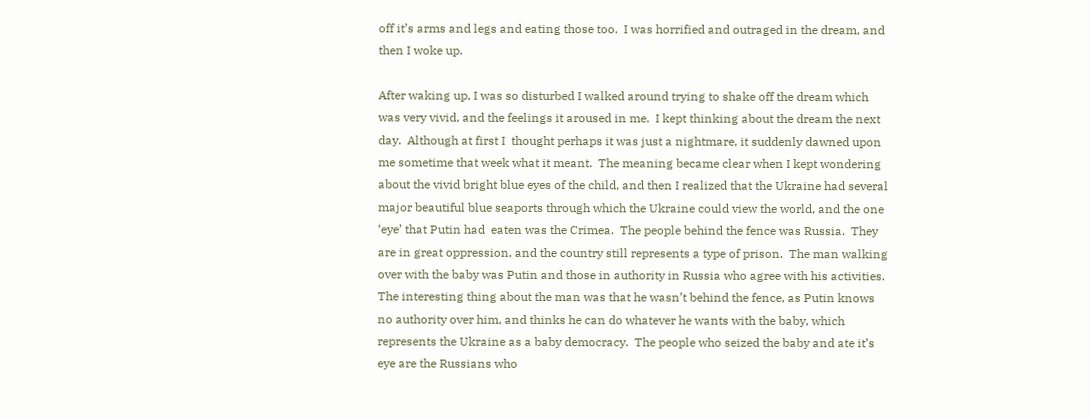off it’s arms and legs and eating those too.  I was horrified and outraged in the dream, and then I woke up.

After waking up, I was so disturbed I walked around trying to shake off the dream which was very vivid, and the feelings it aroused in me.  I kept thinking about the dream the next day.  Although at first I  thought perhaps it was just a nightmare, it suddenly dawned upon me sometime that week what it meant.  The meaning became clear when I kept wondering about the vivid bright blue eyes of the child, and then I realized that the Ukraine had several major beautiful blue seaports through which the Ukraine could view the world, and the one ‘eye’ that Putin had  eaten was the Crimea.  The people behind the fence was Russia.  They are in great oppression, and the country still represents a type of prison.  The man walking over with the baby was Putin and those in authority in Russia who agree with his activities.  The interesting thing about the man was that he wasn’t behind the fence, as Putin knows no authority over him, and thinks he can do whatever he wants with the baby, which represents the Ukraine as a baby democracy.  The people who seized the baby and ate it’s eye are the Russians who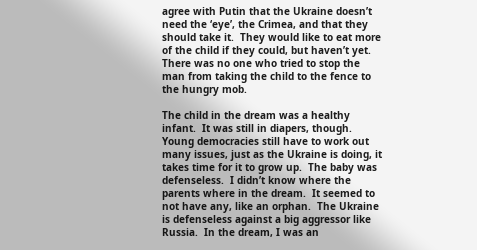agree with Putin that the Ukraine doesn’t need the ‘eye’, the Crimea, and that they should take it.  They would like to eat more of the child if they could, but haven’t yet.  There was no one who tried to stop the man from taking the child to the fence to the hungry mob.

The child in the dream was a healthy infant.  It was still in diapers, though.  Young democracies still have to work out many issues, just as the Ukraine is doing, it takes time for it to grow up.  The baby was defenseless.  I didn’t know where the parents where in the dream.  It seemed to not have any, like an orphan.  The Ukraine is defenseless against a big aggressor like Russia.  In the dream, I was an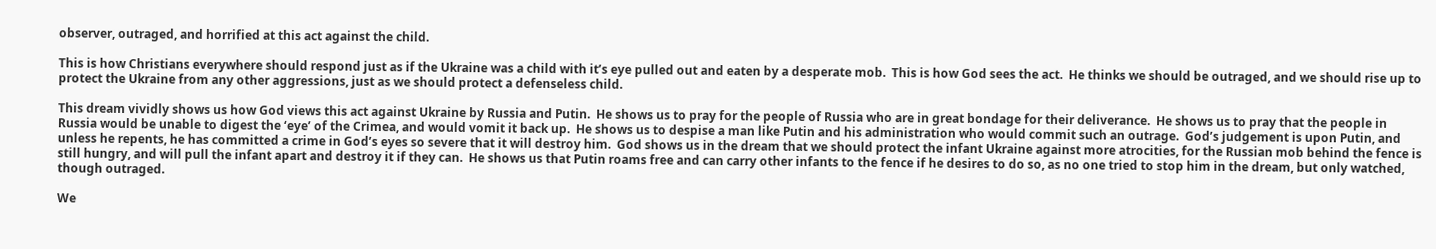observer, outraged, and horrified at this act against the child.

This is how Christians everywhere should respond just as if the Ukraine was a child with it’s eye pulled out and eaten by a desperate mob.  This is how God sees the act.  He thinks we should be outraged, and we should rise up to protect the Ukraine from any other aggressions, just as we should protect a defenseless child.

This dream vividly shows us how God views this act against Ukraine by Russia and Putin.  He shows us to pray for the people of Russia who are in great bondage for their deliverance.  He shows us to pray that the people in Russia would be unable to digest the ‘eye’ of the Crimea, and would vomit it back up.  He shows us to despise a man like Putin and his administration who would commit such an outrage.  God’s judgement is upon Putin, and unless he repents, he has committed a crime in God’s eyes so severe that it will destroy him.  God shows us in the dream that we should protect the infant Ukraine against more atrocities, for the Russian mob behind the fence is still hungry, and will pull the infant apart and destroy it if they can.  He shows us that Putin roams free and can carry other infants to the fence if he desires to do so, as no one tried to stop him in the dream, but only watched, though outraged.

We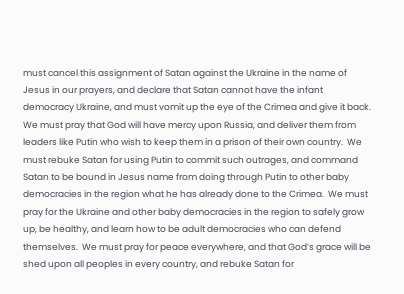must cancel this assignment of Satan against the Ukraine in the name of Jesus in our prayers, and declare that Satan cannot have the infant democracy Ukraine, and must vomit up the eye of the Crimea and give it back.  We must pray that God will have mercy upon Russia, and deliver them from leaders like Putin who wish to keep them in a prison of their own country.  We must rebuke Satan for using Putin to commit such outrages, and command Satan to be bound in Jesus name from doing through Putin to other baby democracies in the region what he has already done to the Crimea.  We must pray for the Ukraine and other baby democracies in the region to safely grow up, be healthy, and learn how to be adult democracies who can defend themselves.  We must pray for peace everywhere, and that God’s grace will be shed upon all peoples in every country, and rebuke Satan for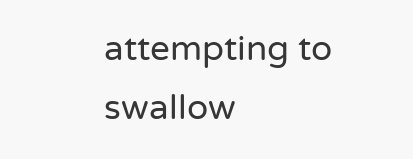attempting to swallow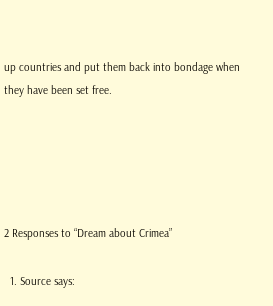up countries and put them back into bondage when they have been set free.





2 Responses to “Dream about Crimea”

  1. Source says: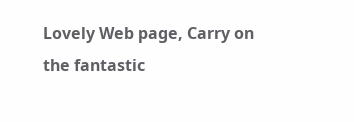Lovely Web page, Carry on the fantastic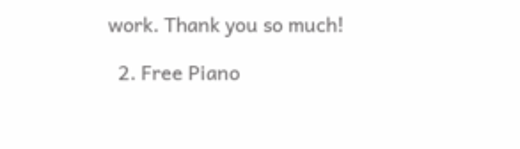work. Thank you so much!

  2. Free Piano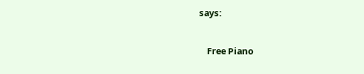says:

    Free Piano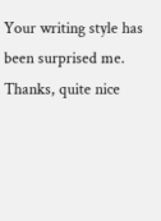Your writing style has been surprised me. Thanks, quite nice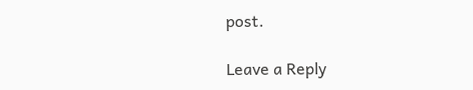post.

Leave a Reply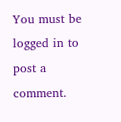You must be logged in to post a comment.